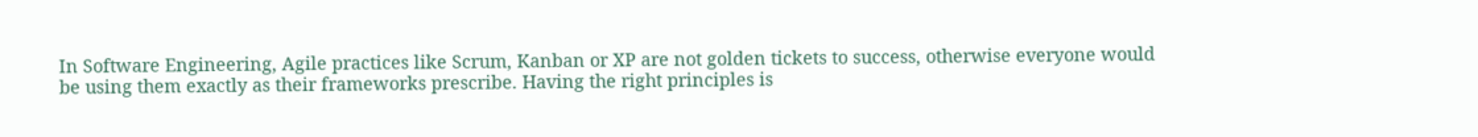In Software Engineering, Agile practices like Scrum, Kanban or XP are not golden tickets to success, otherwise everyone would be using them exactly as their frameworks prescribe. Having the right principles is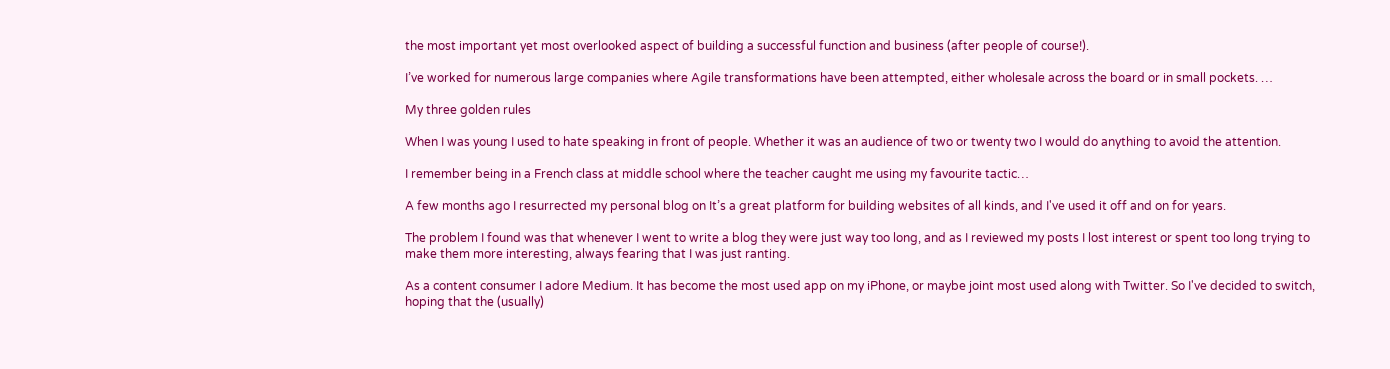the most important yet most overlooked aspect of building a successful function and business (after people of course!).

I’ve worked for numerous large companies where Agile transformations have been attempted, either wholesale across the board or in small pockets. …

My three golden rules

When I was young I used to hate speaking in front of people. Whether it was an audience of two or twenty two I would do anything to avoid the attention.

I remember being in a French class at middle school where the teacher caught me using my favourite tactic…

A few months ago I resurrected my personal blog on It’s a great platform for building websites of all kinds, and I've used it off and on for years.

The problem I found was that whenever I went to write a blog they were just way too long, and as I reviewed my posts I lost interest or spent too long trying to make them more interesting, always fearing that I was just ranting.

As a content consumer I adore Medium. It has become the most used app on my iPhone, or maybe joint most used along with Twitter. So I've decided to switch, hoping that the (usually)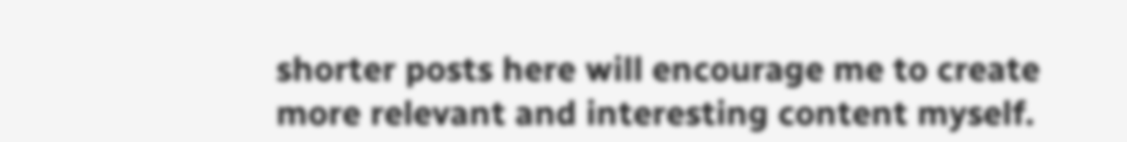shorter posts here will encourage me to create more relevant and interesting content myself.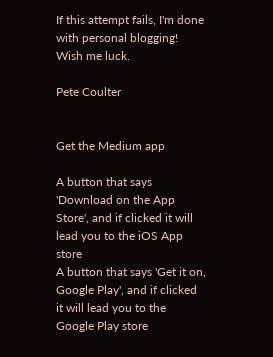If this attempt fails, I'm done with personal blogging! Wish me luck.

Pete Coulter


Get the Medium app

A button that says 'Download on the App Store', and if clicked it will lead you to the iOS App store
A button that says 'Get it on, Google Play', and if clicked it will lead you to the Google Play store